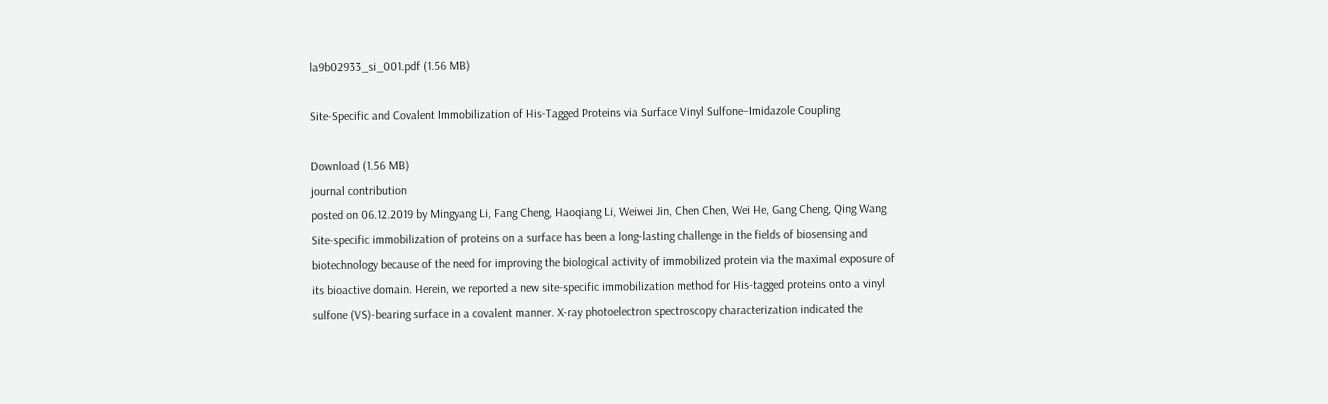la9b02933_si_001.pdf (1.56 MB)

Site-Specific and Covalent Immobilization of His-Tagged Proteins via Surface Vinyl Sulfone–Imidazole Coupling

Download (1.56 MB)
journal contribution
posted on 06.12.2019 by Mingyang Li, Fang Cheng, Haoqiang Li, Weiwei Jin, Chen Chen, Wei He, Gang Cheng, Qing Wang
Site-specific immobilization of proteins on a surface has been a long-lasting challenge in the fields of biosensing and biotechnology because of the need for improving the biological activity of immobilized protein via the maximal exposure of its bioactive domain. Herein, we reported a new site-specific immobilization method for His-tagged proteins onto a vinyl sulfone (VS)-bearing surface in a covalent manner. X-ray photoelectron spectroscopy characterization indicated the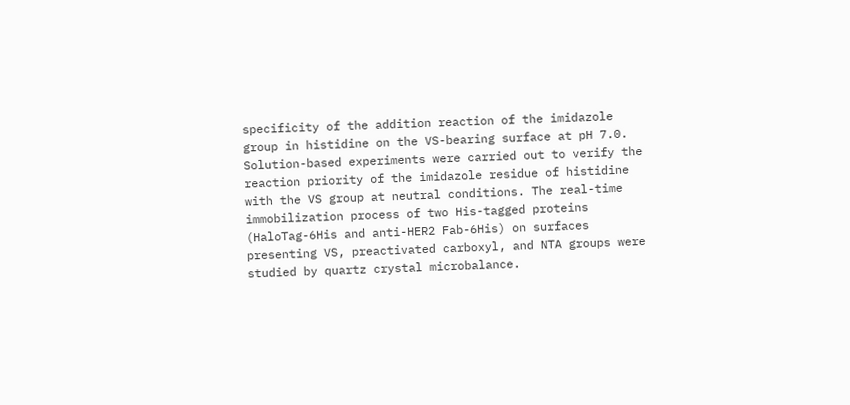specificity of the addition reaction of the imidazole group in histidine on the VS-bearing surface at pH 7.0. Solution-based experiments were carried out to verify the reaction priority of the imidazole residue of histidine with the VS group at neutral conditions. The real-time immobilization process of two His-tagged proteins (HaloTag-6His and anti-HER2 Fab-6His) on surfaces presenting VS, preactivated carboxyl, and NTA groups were studied by quartz crystal microbalance.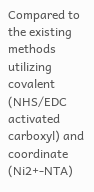Compared to the existing methods utilizing covalent (NHS/EDC activated carboxyl) and coordinate (Ni2+-NTA)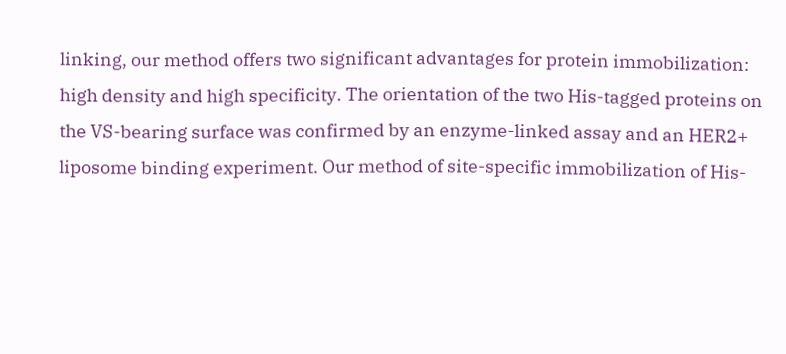linking, our method offers two significant advantages for protein immobilization: high density and high specificity. The orientation of the two His-tagged proteins on the VS-bearing surface was confirmed by an enzyme-linked assay and an HER2+ liposome binding experiment. Our method of site-specific immobilization of His-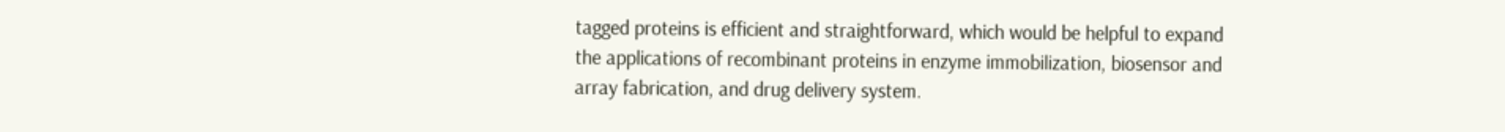tagged proteins is efficient and straightforward, which would be helpful to expand the applications of recombinant proteins in enzyme immobilization, biosensor and array fabrication, and drug delivery system.